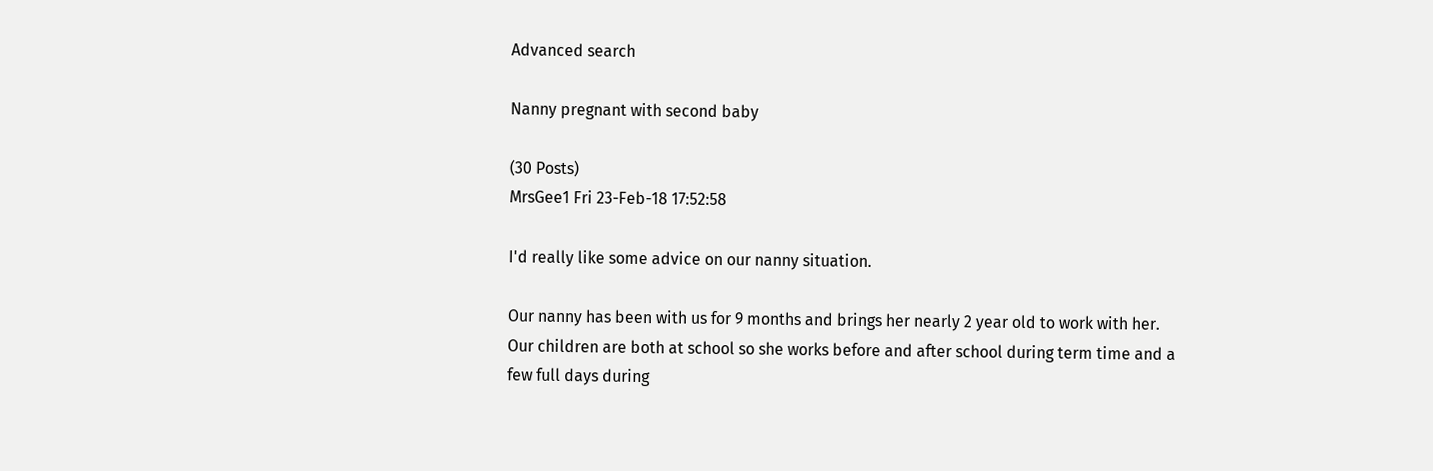Advanced search

Nanny pregnant with second baby

(30 Posts)
MrsGee1 Fri 23-Feb-18 17:52:58

I'd really like some advice on our nanny situation.

Our nanny has been with us for 9 months and brings her nearly 2 year old to work with her. Our children are both at school so she works before and after school during term time and a few full days during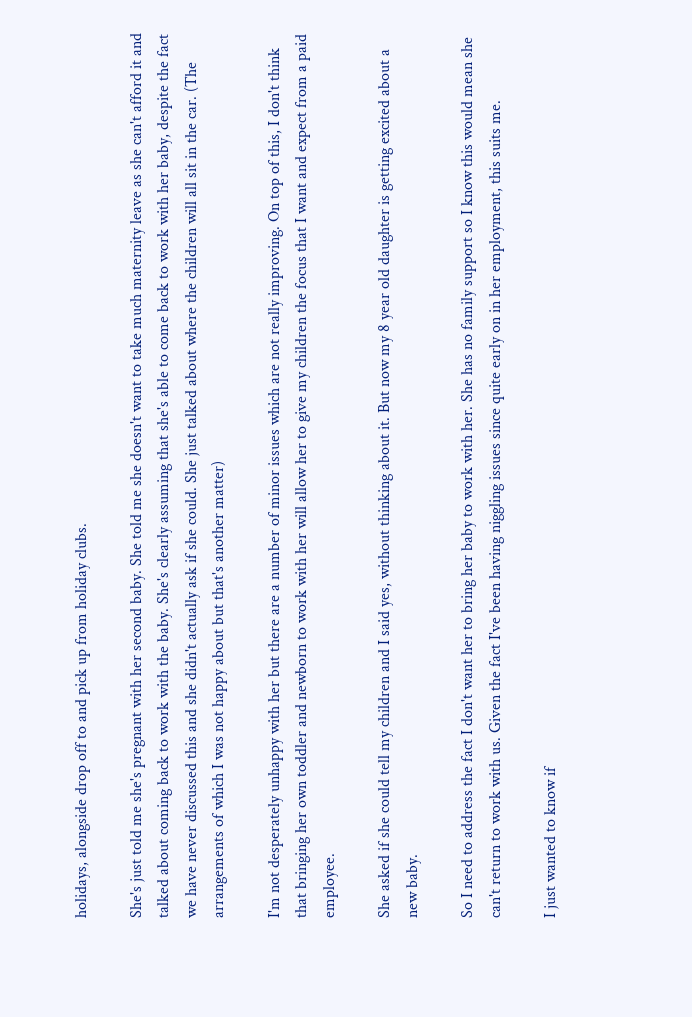holidays, alongside drop off to and pick up from holiday clubs.

She's just told me she's pregnant with her second baby. She told me she doesn't want to take much maternity leave as she can't afford it and talked about coming back to work with the baby. She's clearly assuming that she's able to come back to work with her baby, despite the fact we have never discussed this and she didn't actually ask if she could. She just talked about where the children will all sit in the car. (The arrangements of which I was not happy about but that's another matter)

I'm not desperately unhappy with her but there are a number of minor issues which are not really improving. On top of this, I don't think that bringing her own toddler and newborn to work with her will allow her to give my children the focus that I want and expect from a paid employee.

She asked if she could tell my children and I said yes, without thinking about it. But now my 8 year old daughter is getting excited about a new baby.

So I need to address the fact I don't want her to bring her baby to work with her. She has no family support so I know this would mean she can't return to work with us. Given the fact I've been having niggling issues since quite early on in her employment, this suits me.

I just wanted to know if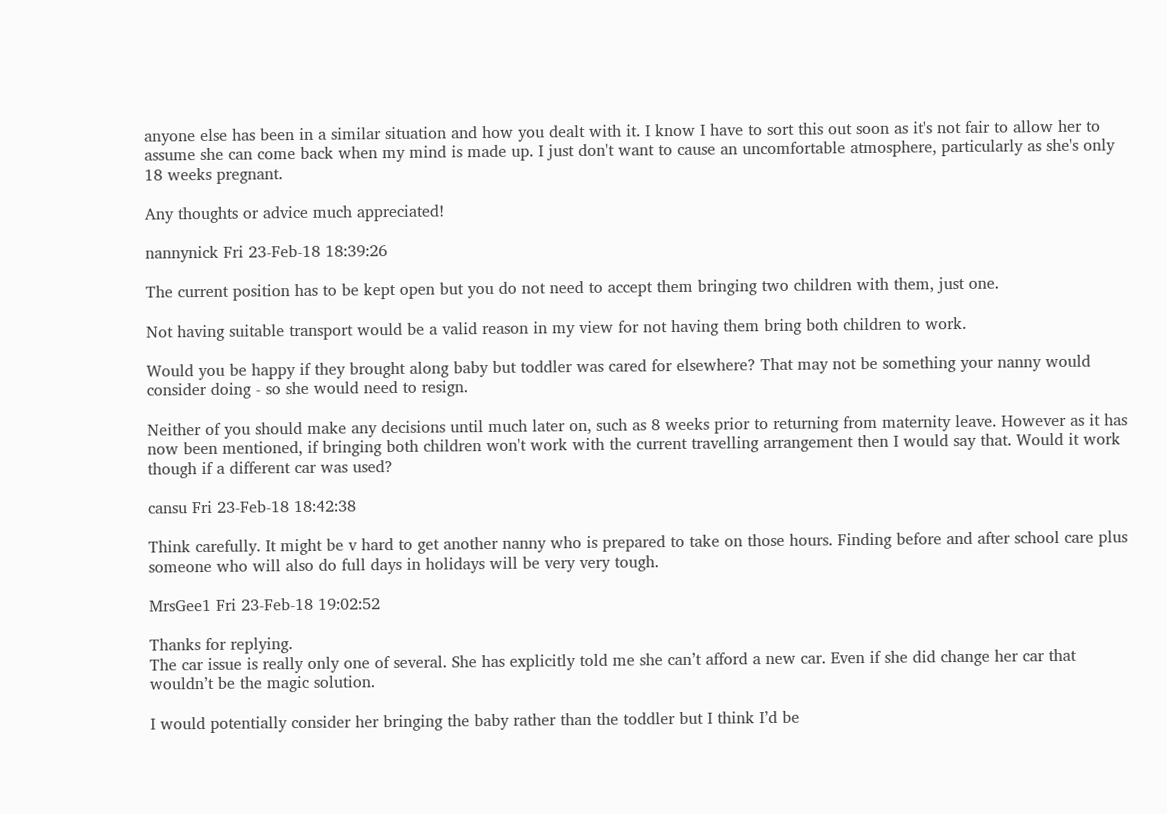anyone else has been in a similar situation and how you dealt with it. I know I have to sort this out soon as it's not fair to allow her to assume she can come back when my mind is made up. I just don't want to cause an uncomfortable atmosphere, particularly as she's only 18 weeks pregnant.

Any thoughts or advice much appreciated!

nannynick Fri 23-Feb-18 18:39:26

The current position has to be kept open but you do not need to accept them bringing two children with them, just one.

Not having suitable transport would be a valid reason in my view for not having them bring both children to work.

Would you be happy if they brought along baby but toddler was cared for elsewhere? That may not be something your nanny would consider doing - so she would need to resign.

Neither of you should make any decisions until much later on, such as 8 weeks prior to returning from maternity leave. However as it has now been mentioned, if bringing both children won't work with the current travelling arrangement then I would say that. Would it work though if a different car was used?

cansu Fri 23-Feb-18 18:42:38

Think carefully. It might be v hard to get another nanny who is prepared to take on those hours. Finding before and after school care plus someone who will also do full days in holidays will be very very tough.

MrsGee1 Fri 23-Feb-18 19:02:52

Thanks for replying.
The car issue is really only one of several. She has explicitly told me she can’t afford a new car. Even if she did change her car that wouldn’t be the magic solution.

I would potentially consider her bringing the baby rather than the toddler but I think I’d be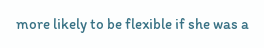more likely to be flexible if she was a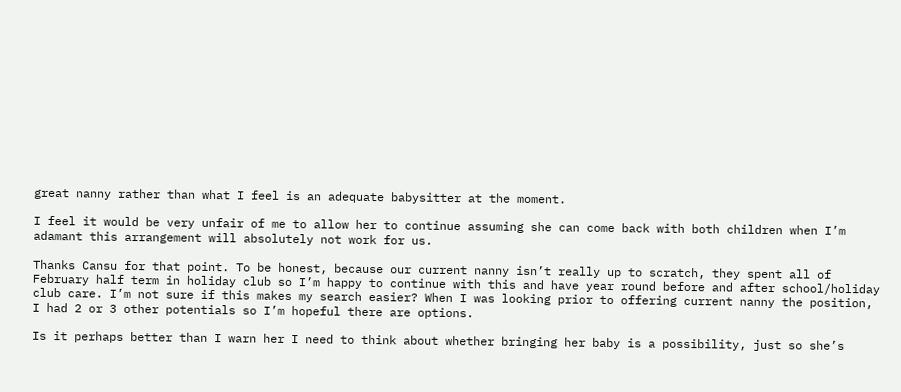great nanny rather than what I feel is an adequate babysitter at the moment.

I feel it would be very unfair of me to allow her to continue assuming she can come back with both children when I’m adamant this arrangement will absolutely not work for us.

Thanks Cansu for that point. To be honest, because our current nanny isn’t really up to scratch, they spent all of February half term in holiday club so I’m happy to continue with this and have year round before and after school/holiday club care. I’m not sure if this makes my search easier? When I was looking prior to offering current nanny the position, I had 2 or 3 other potentials so I’m hopeful there are options.

Is it perhaps better than I warn her I need to think about whether bringing her baby is a possibility, just so she’s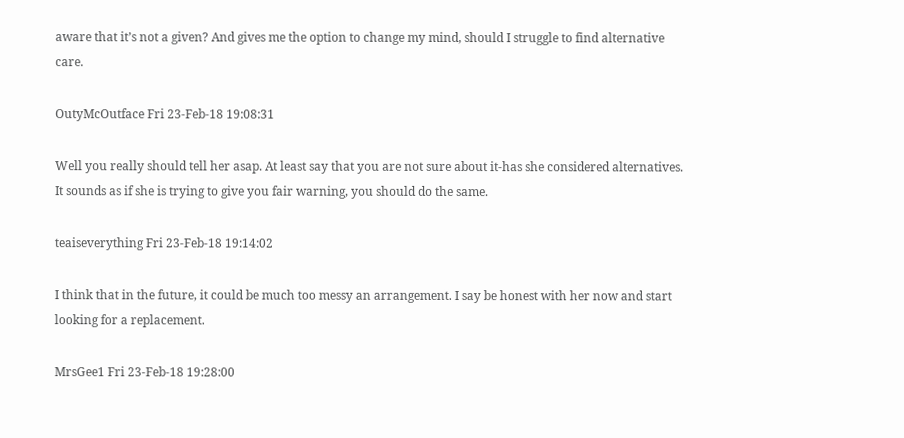aware that it’s not a given? And gives me the option to change my mind, should I struggle to find alternative care.

OutyMcOutface Fri 23-Feb-18 19:08:31

Well you really should tell her asap. At least say that you are not sure about it-has she considered alternatives. It sounds as if she is trying to give you fair warning, you should do the same.

teaiseverything Fri 23-Feb-18 19:14:02

I think that in the future, it could be much too messy an arrangement. I say be honest with her now and start looking for a replacement.

MrsGee1 Fri 23-Feb-18 19:28:00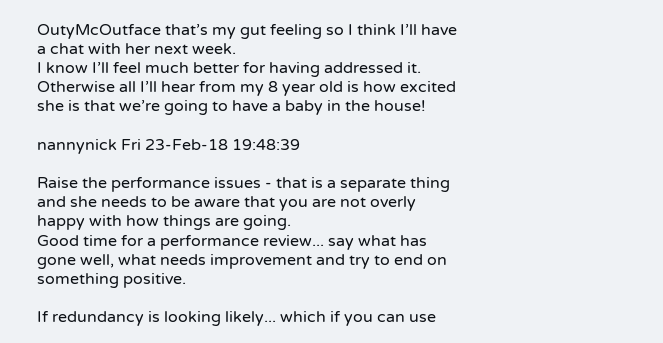OutyMcOutface that’s my gut feeling so I think I’ll have a chat with her next week.
I know I’ll feel much better for having addressed it. Otherwise all I’ll hear from my 8 year old is how excited she is that we’re going to have a baby in the house!

nannynick Fri 23-Feb-18 19:48:39

Raise the performance issues - that is a separate thing and she needs to be aware that you are not overly happy with how things are going.
Good time for a performance review... say what has gone well, what needs improvement and try to end on something positive.

If redundancy is looking likely... which if you can use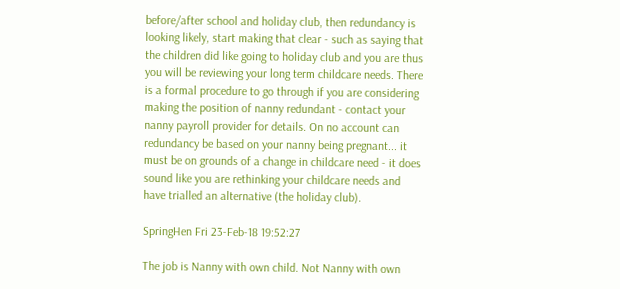before/after school and holiday club, then redundancy is looking likely, start making that clear - such as saying that the children did like going to holiday club and you are thus you will be reviewing your long term childcare needs. There is a formal procedure to go through if you are considering making the position of nanny redundant - contact your nanny payroll provider for details. On no account can redundancy be based on your nanny being pregnant... it must be on grounds of a change in childcare need - it does sound like you are rethinking your childcare needs and have trialled an alternative (the holiday club).

SpringHen Fri 23-Feb-18 19:52:27

The job is Nanny with own child. Not Nanny with own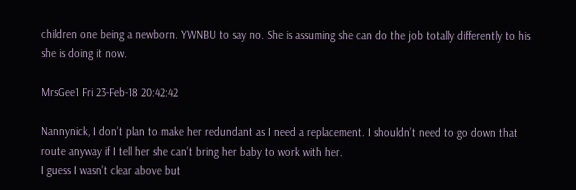children one being a newborn. YWNBU to say no. She is assuming she can do the job totally differently to his she is doing it now.

MrsGee1 Fri 23-Feb-18 20:42:42

Nannynick, I don’t plan to make her redundant as I need a replacement. I shouldn’t need to go down that route anyway if I tell her she can’t bring her baby to work with her.
I guess I wasn’t clear above but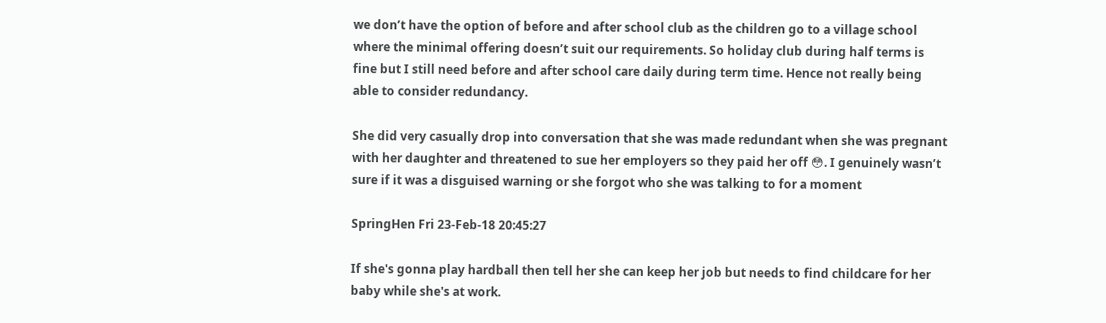we don’t have the option of before and after school club as the children go to a village school where the minimal offering doesn’t suit our requirements. So holiday club during half terms is fine but I still need before and after school care daily during term time. Hence not really being able to consider redundancy.

She did very casually drop into conversation that she was made redundant when she was pregnant with her daughter and threatened to sue her employers so they paid her off 😳. I genuinely wasn’t sure if it was a disguised warning or she forgot who she was talking to for a moment

SpringHen Fri 23-Feb-18 20:45:27

If she's gonna play hardball then tell her she can keep her job but needs to find childcare for her baby while she's at work.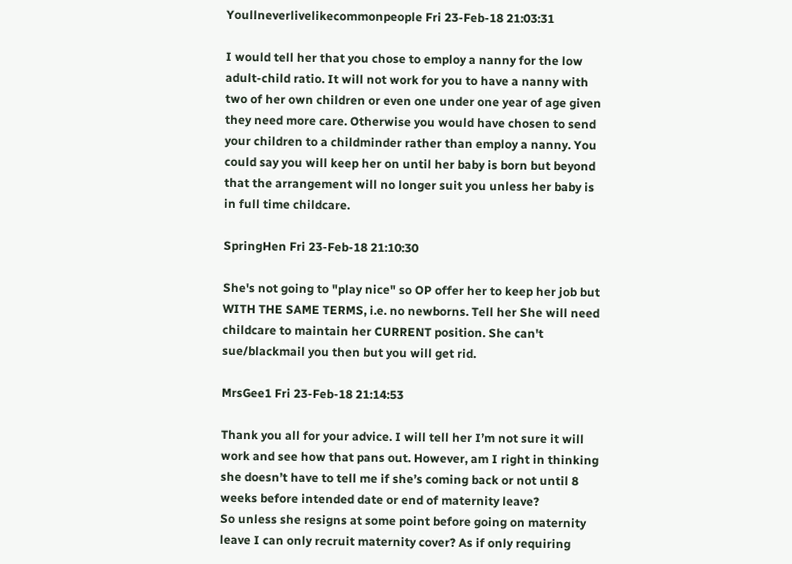Youllneverlivelikecommonpeople Fri 23-Feb-18 21:03:31

I would tell her that you chose to employ a nanny for the low adult-child ratio. It will not work for you to have a nanny with two of her own children or even one under one year of age given they need more care. Otherwise you would have chosen to send your children to a childminder rather than employ a nanny. You could say you will keep her on until her baby is born but beyond that the arrangement will no longer suit you unless her baby is in full time childcare.

SpringHen Fri 23-Feb-18 21:10:30

She's not going to "play nice" so OP offer her to keep her job but WITH THE SAME TERMS, i.e. no newborns. Tell her She will need childcare to maintain her CURRENT position. She can't sue/blackmail you then but you will get rid.

MrsGee1 Fri 23-Feb-18 21:14:53

Thank you all for your advice. I will tell her I’m not sure it will work and see how that pans out. However, am I right in thinking she doesn’t have to tell me if she’s coming back or not until 8 weeks before intended date or end of maternity leave?
So unless she resigns at some point before going on maternity leave I can only recruit maternity cover? As if only requiring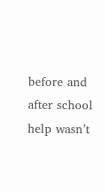before and after school help wasn’t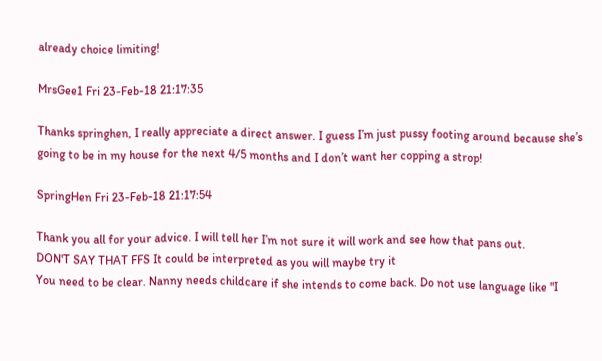already choice limiting!

MrsGee1 Fri 23-Feb-18 21:17:35

Thanks springhen, I really appreciate a direct answer. I guess I’m just pussy footing around because she’s going to be in my house for the next 4/5 months and I don’t want her copping a strop!

SpringHen Fri 23-Feb-18 21:17:54

Thank you all for your advice. I will tell her I’m not sure it will work and see how that pans out.
DON'T SAY THAT FFS It could be interpreted as you will maybe try it
You need to be clear. Nanny needs childcare if she intends to come back. Do not use language like "I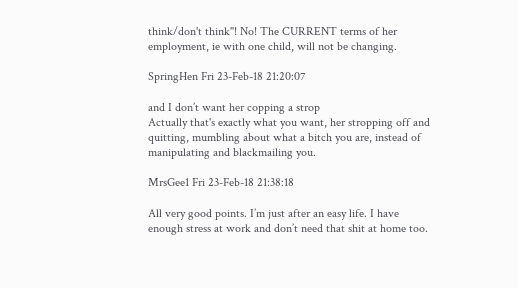think/don't think"! No! The CURRENT terms of her employment, ie with one child, will not be changing.

SpringHen Fri 23-Feb-18 21:20:07

and I don’t want her copping a strop
Actually that's exactly what you want, her stropping off and quitting, mumbling about what a bitch you are, instead of manipulating and blackmailing you.

MrsGee1 Fri 23-Feb-18 21:38:18

All very good points. I’m just after an easy life. I have enough stress at work and don’t need that shit at home too.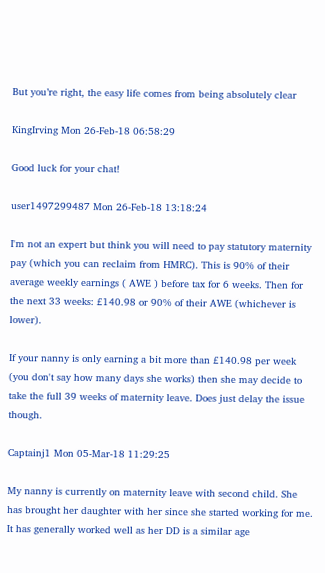But you’re right, the easy life comes from being absolutely clear

KingIrving Mon 26-Feb-18 06:58:29

Good luck for your chat!

user1497299487 Mon 26-Feb-18 13:18:24

I'm not an expert but think you will need to pay statutory maternity pay (which you can reclaim from HMRC). This is 90% of their average weekly earnings ( AWE ) before tax for 6 weeks. Then for the next 33 weeks: £140.98 or 90% of their AWE (whichever is lower).

If your nanny is only earning a bit more than £140.98 per week (you don't say how many days she works) then she may decide to take the full 39 weeks of maternity leave. Does just delay the issue though.

Captainj1 Mon 05-Mar-18 11:29:25

My nanny is currently on maternity leave with second child. She has brought her daughter with her since she started working for me. It has generally worked well as her DD is a similar age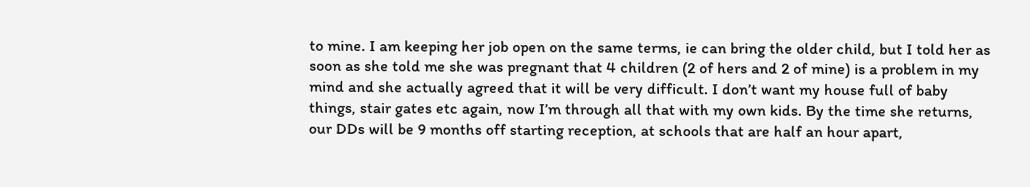to mine. I am keeping her job open on the same terms, ie can bring the older child, but I told her as soon as she told me she was pregnant that 4 children (2 of hers and 2 of mine) is a problem in my mind and she actually agreed that it will be very difficult. I don’t want my house full of baby things, stair gates etc again, now I’m through all that with my own kids. By the time she returns, our DDs will be 9 months off starting reception, at schools that are half an hour apart,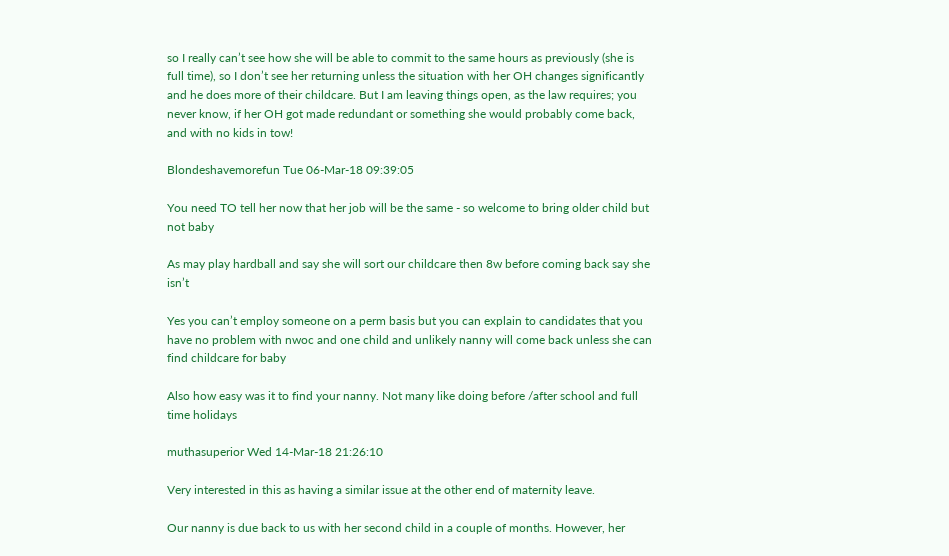so I really can’t see how she will be able to commit to the same hours as previously (she is full time), so I don’t see her returning unless the situation with her OH changes significantly and he does more of their childcare. But I am leaving things open, as the law requires; you never know, if her OH got made redundant or something she would probably come back, and with no kids in tow!

Blondeshavemorefun Tue 06-Mar-18 09:39:05

You need TO tell her now that her job will be the same - so welcome to bring older child but not baby

As may play hardball and say she will sort our childcare then 8w before coming back say she isn’t

Yes you can’t employ someone on a perm basis but you can explain to candidates that you have no problem with nwoc and one child and unlikely nanny will come back unless she can find childcare for baby

Also how easy was it to find your nanny. Not many like doing before /after school and full time holidays

muthasuperior Wed 14-Mar-18 21:26:10

Very interested in this as having a similar issue at the other end of maternity leave.

Our nanny is due back to us with her second child in a couple of months. However, her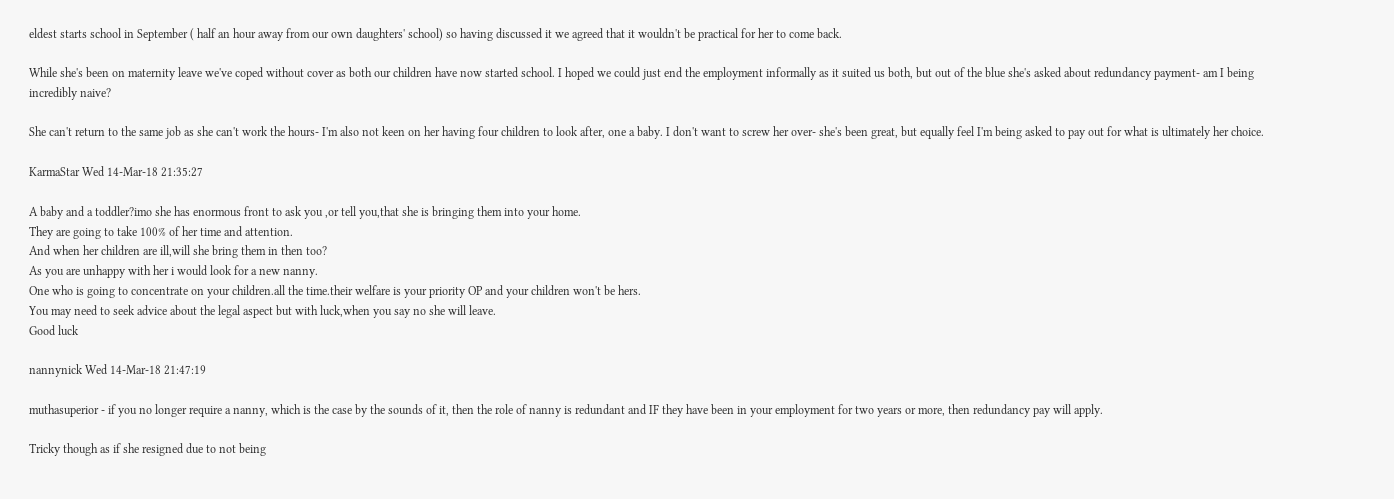eldest starts school in September ( half an hour away from our own daughters' school) so having discussed it we agreed that it wouldn't be practical for her to come back.

While she's been on maternity leave we've coped without cover as both our children have now started school. I hoped we could just end the employment informally as it suited us both, but out of the blue she's asked about redundancy payment- am I being incredibly naive?

She can't return to the same job as she can't work the hours- I'm also not keen on her having four children to look after, one a baby. I don't want to screw her over- she's been great, but equally feel I'm being asked to pay out for what is ultimately her choice.

KarmaStar Wed 14-Mar-18 21:35:27

A baby and a toddler?imo she has enormous front to ask you ,or tell you,that she is bringing them into your home.
They are going to take 100% of her time and attention.
And when her children are ill,will she bring them in then too?
As you are unhappy with her i would look for a new nanny.
One who is going to concentrate on your children.all the time.their welfare is your priority OP and your children won't be hers.
You may need to seek advice about the legal aspect but with luck,when you say no she will leave.
Good luck

nannynick Wed 14-Mar-18 21:47:19

muthasuperior - if you no longer require a nanny, which is the case by the sounds of it, then the role of nanny is redundant and IF they have been in your employment for two years or more, then redundancy pay will apply.

Tricky though as if she resigned due to not being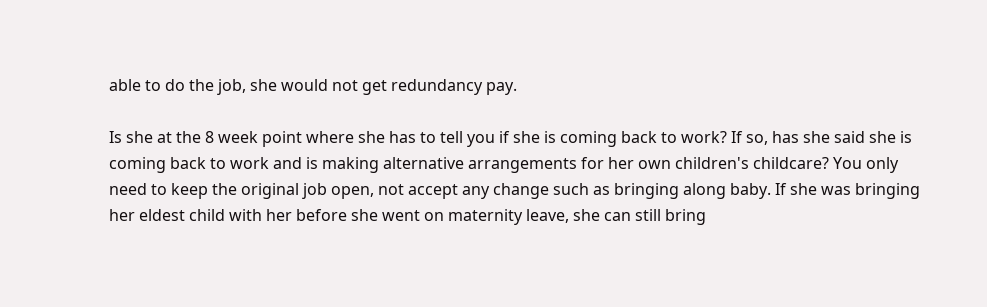able to do the job, she would not get redundancy pay.

Is she at the 8 week point where she has to tell you if she is coming back to work? If so, has she said she is coming back to work and is making alternative arrangements for her own children's childcare? You only need to keep the original job open, not accept any change such as bringing along baby. If she was bringing her eldest child with her before she went on maternity leave, she can still bring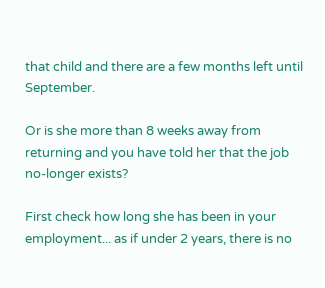that child and there are a few months left until September.

Or is she more than 8 weeks away from returning and you have told her that the job no-longer exists?

First check how long she has been in your employment... as if under 2 years, there is no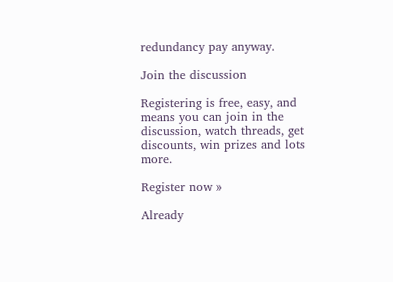redundancy pay anyway.

Join the discussion

Registering is free, easy, and means you can join in the discussion, watch threads, get discounts, win prizes and lots more.

Register now »

Already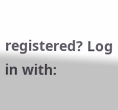registered? Log in with: